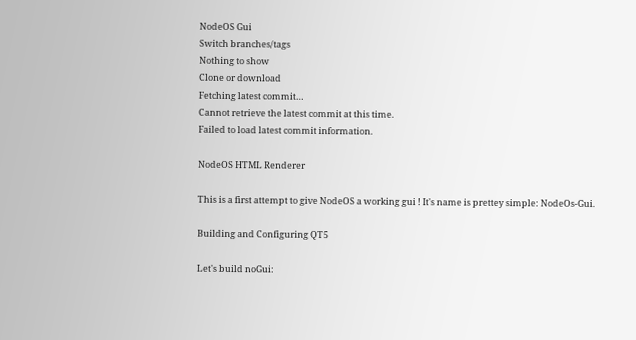NodeOS Gui
Switch branches/tags
Nothing to show
Clone or download
Fetching latest commit…
Cannot retrieve the latest commit at this time.
Failed to load latest commit information.

NodeOS HTML Renderer

This is a first attempt to give NodeOS a working gui ! It's name is prettey simple: NodeOs-Gui.

Building and Configuring QT5

Let's build noGui: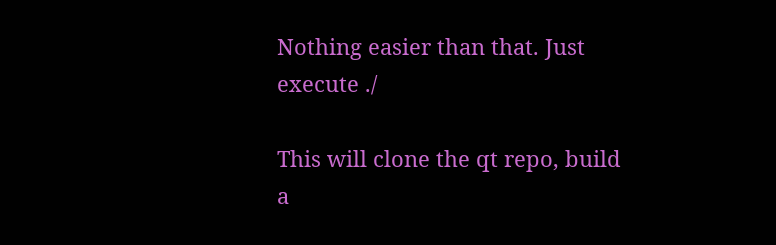Nothing easier than that. Just execute ./

This will clone the qt repo, build a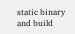static binary and build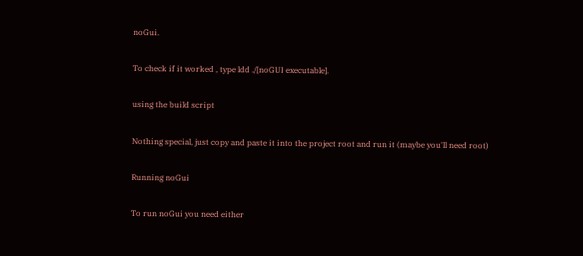noGui.

To check if it worked , type ldd ./[noGUI executable].

using the build script

Nothing special, just copy and paste it into the project root and run it (maybe you'll need root)

Running noGui

To run noGui you need either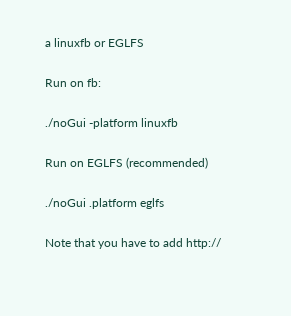a linuxfb or EGLFS

Run on fb:

./noGui -platform linuxfb

Run on EGLFS (recommended)

./noGui .platform eglfs

Note that you have to add http://